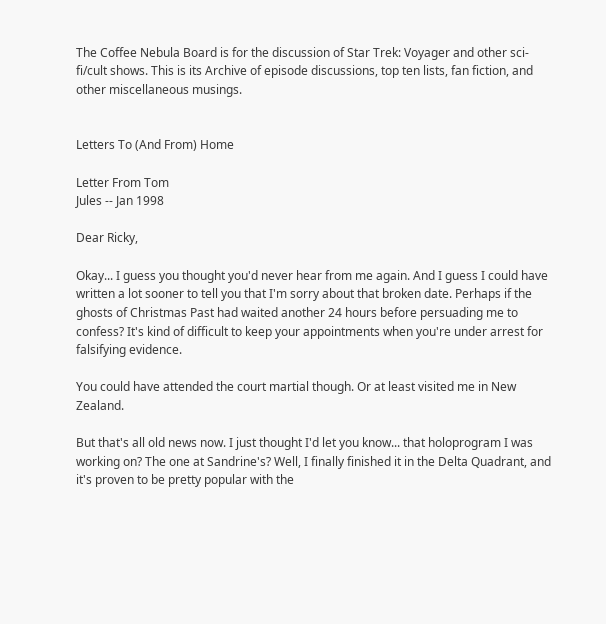The Coffee Nebula Board is for the discussion of Star Trek: Voyager and other sci-fi/cult shows. This is its Archive of episode discussions, top ten lists, fan fiction, and other miscellaneous musings.


Letters To (And From) Home

Letter From Tom
Jules -- Jan 1998

Dear Ricky,

Okay... I guess you thought you'd never hear from me again. And I guess I could have written a lot sooner to tell you that I'm sorry about that broken date. Perhaps if the ghosts of Christmas Past had waited another 24 hours before persuading me to confess? It's kind of difficult to keep your appointments when you're under arrest for falsifying evidence.

You could have attended the court martial though. Or at least visited me in New Zealand.

But that's all old news now. I just thought I'd let you know... that holoprogram I was working on? The one at Sandrine's? Well, I finally finished it in the Delta Quadrant, and it's proven to be pretty popular with the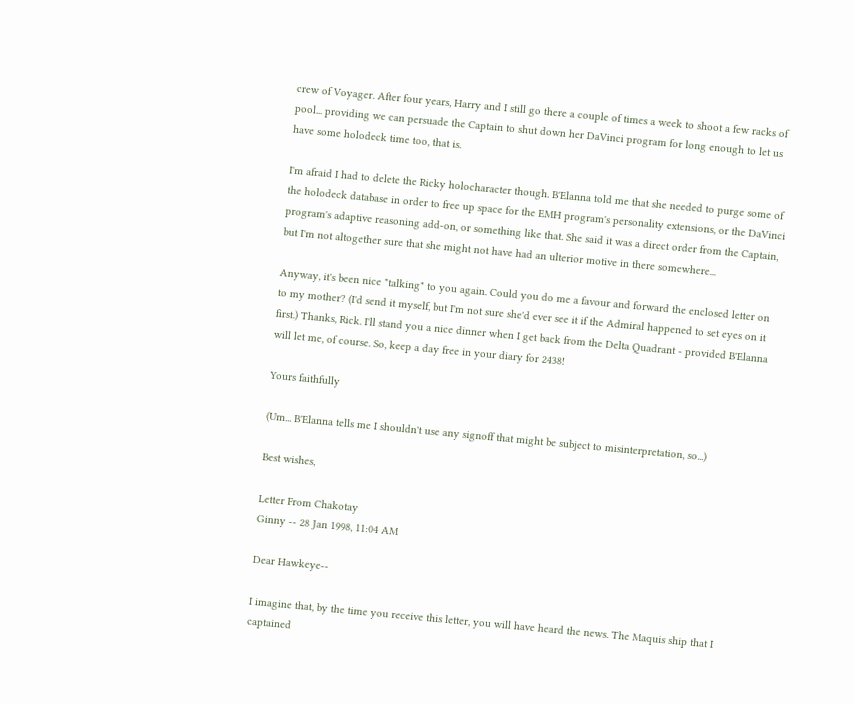crew of Voyager. After four years, Harry and I still go there a couple of times a week to shoot a few racks of pool... providing we can persuade the Captain to shut down her DaVinci program for long enough to let us have some holodeck time too, that is.

I'm afraid I had to delete the Ricky holocharacter though. B'Elanna told me that she needed to purge some of the holodeck database in order to free up space for the EMH program's personality extensions, or the DaVinci program's adaptive reasoning add-on, or something like that. She said it was a direct order from the Captain, but I'm not altogether sure that she might not have had an ulterior motive in there somewhere...

Anyway, it's been nice "talking" to you again. Could you do me a favour and forward the enclosed letter on to my mother? (I'd send it myself, but I'm not sure she'd ever see it if the Admiral happened to set eyes on it first.) Thanks, Rick. I'll stand you a nice dinner when I get back from the Delta Quadrant - provided B'Elanna will let me, of course. So, keep a day free in your diary for 2438!

Yours faithfully

(Um... B'Elanna tells me I shouldn't use any signoff that might be subject to misinterpretation, so...)

Best wishes,

Letter From Chakotay
Ginny -- 28 Jan 1998, 11:04 AM

Dear Hawkeye--

I imagine that, by the time you receive this letter, you will have heard the news. The Maquis ship that I captained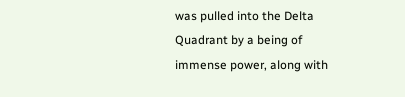was pulled into the Delta Quadrant by a being of immense power, along with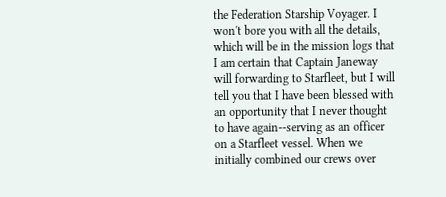the Federation Starship Voyager. I won't bore you with all the details, which will be in the mission logs that I am certain that Captain Janeway will forwarding to Starfleet, but I will tell you that I have been blessed with an opportunity that I never thought to have again--serving as an officer on a Starfleet vessel. When we initially combined our crews over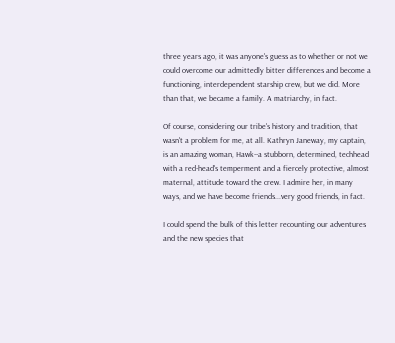three years ago, it was anyone's guess as to whether or not we could overcome our admittedly bitter differences and become a functioning, interdependent starship crew, but we did. More than that, we became a family. A matriarchy, in fact.

Of course, considering our tribe's history and tradition, that wasn't a problem for me, at all. Kathryn Janeway, my captain, is an amazing woman, Hawk--a stubborn, determined, techhead with a red-head's temperment and a fiercely protective, almost maternal, attitude toward the crew. I admire her, in many ways, and we have become friends...very good friends, in fact.

I could spend the bulk of this letter recounting our adventures and the new species that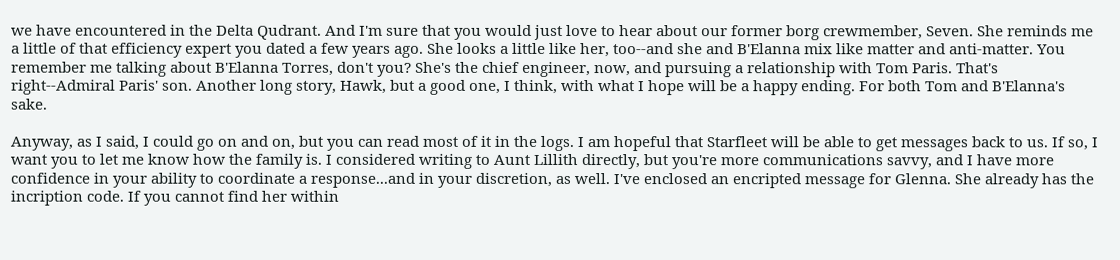we have encountered in the Delta Qudrant. And I'm sure that you would just love to hear about our former borg crewmember, Seven. She reminds me a little of that efficiency expert you dated a few years ago. She looks a little like her, too--and she and B'Elanna mix like matter and anti-matter. You remember me talking about B'Elanna Torres, don't you? She's the chief engineer, now, and pursuing a relationship with Tom Paris. That's right--Admiral Paris' son. Another long story, Hawk, but a good one, I think, with what I hope will be a happy ending. For both Tom and B'Elanna's sake.

Anyway, as I said, I could go on and on, but you can read most of it in the logs. I am hopeful that Starfleet will be able to get messages back to us. If so, I want you to let me know how the family is. I considered writing to Aunt Lillith directly, but you're more communications savvy, and I have more confidence in your ability to coordinate a response...and in your discretion, as well. I've enclosed an encripted message for Glenna. She already has the incription code. If you cannot find her within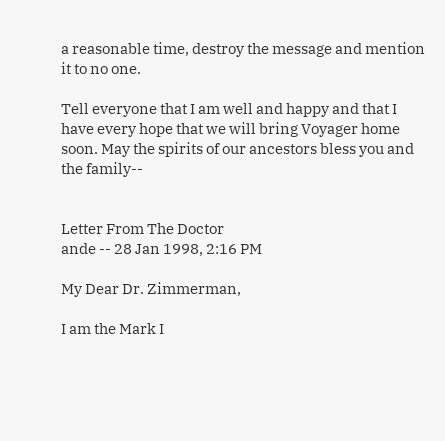a reasonable time, destroy the message and mention it to no one.

Tell everyone that I am well and happy and that I have every hope that we will bring Voyager home soon. May the spirits of our ancestors bless you and the family--


Letter From The Doctor
ande -- 28 Jan 1998, 2:16 PM

My Dear Dr. Zimmerman,

I am the Mark I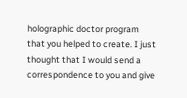holographic doctor program that you helped to create. I just thought that I would send a correspondence to you and give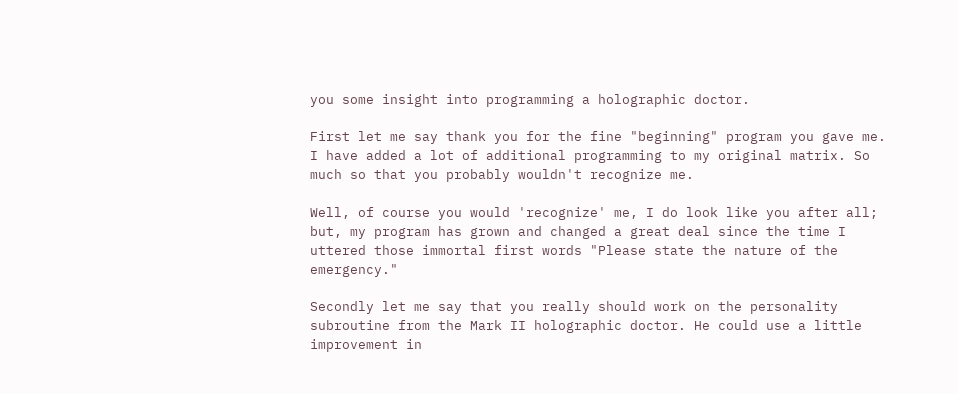you some insight into programming a holographic doctor.

First let me say thank you for the fine "beginning" program you gave me. I have added a lot of additional programming to my original matrix. So much so that you probably wouldn't recognize me.

Well, of course you would 'recognize' me, I do look like you after all; but, my program has grown and changed a great deal since the time I uttered those immortal first words "Please state the nature of the emergency."

Secondly let me say that you really should work on the personality subroutine from the Mark II holographic doctor. He could use a little improvement in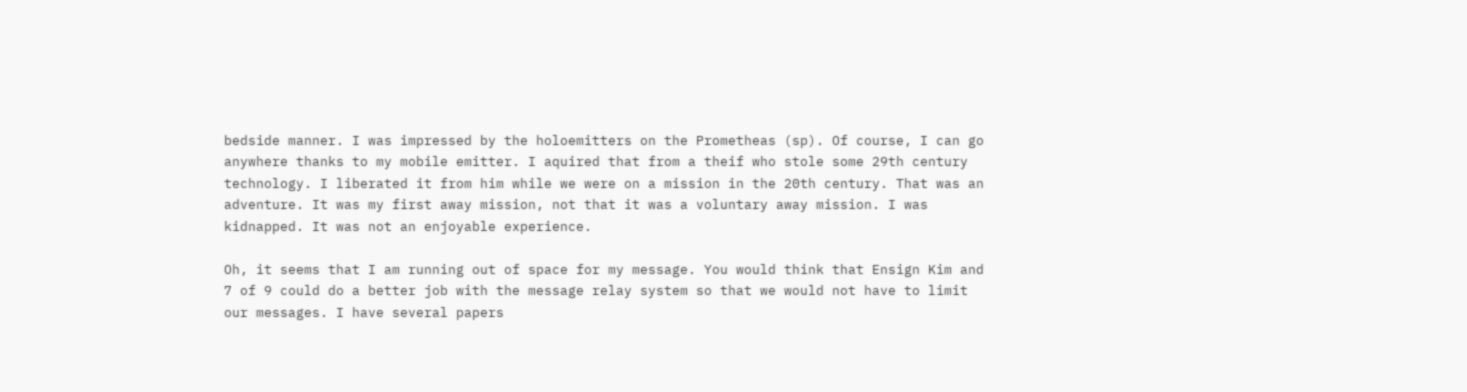bedside manner. I was impressed by the holoemitters on the Prometheas (sp). Of course, I can go anywhere thanks to my mobile emitter. I aquired that from a theif who stole some 29th century technology. I liberated it from him while we were on a mission in the 20th century. That was an adventure. It was my first away mission, not that it was a voluntary away mission. I was kidnapped. It was not an enjoyable experience.

Oh, it seems that I am running out of space for my message. You would think that Ensign Kim and 7 of 9 could do a better job with the message relay system so that we would not have to limit our messages. I have several papers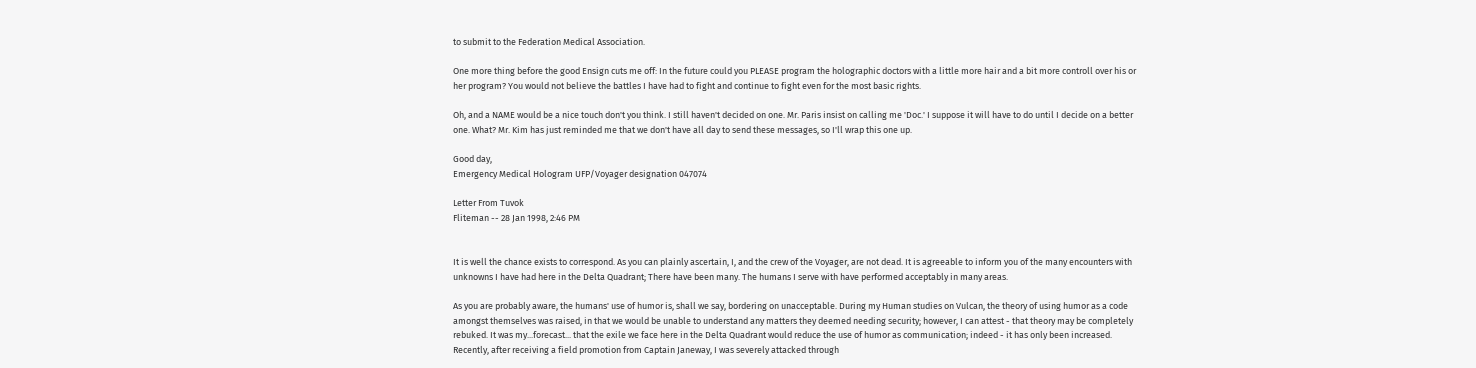to submit to the Federation Medical Association.

One more thing before the good Ensign cuts me off: In the future could you PLEASE program the holographic doctors with a little more hair and a bit more controll over his or her program? You would not believe the battles I have had to fight and continue to fight even for the most basic rights.

Oh, and a NAME would be a nice touch don't you think. I still haven't decided on one. Mr. Paris insist on calling me 'Doc.' I suppose it will have to do until I decide on a better one. What? Mr. Kim has just reminded me that we don't have all day to send these messages, so I'll wrap this one up.

Good day,
Emergency Medical Hologram UFP/Voyager designation 047074

Letter From Tuvok
Fliteman -- 28 Jan 1998, 2:46 PM


It is well the chance exists to correspond. As you can plainly ascertain, I, and the crew of the Voyager, are not dead. It is agreeable to inform you of the many encounters with unknowns I have had here in the Delta Quadrant; There have been many. The humans I serve with have performed acceptably in many areas.

As you are probably aware, the humans' use of humor is, shall we say, bordering on unacceptable. During my Human studies on Vulcan, the theory of using humor as a code amongst themselves was raised, in that we would be unable to understand any matters they deemed needing security; however, I can attest - that theory may be completely rebuked. It was my...forecast... that the exile we face here in the Delta Quadrant would reduce the use of humor as communication; indeed - it has only been increased. Recently, after receiving a field promotion from Captain Janeway, I was severely attacked through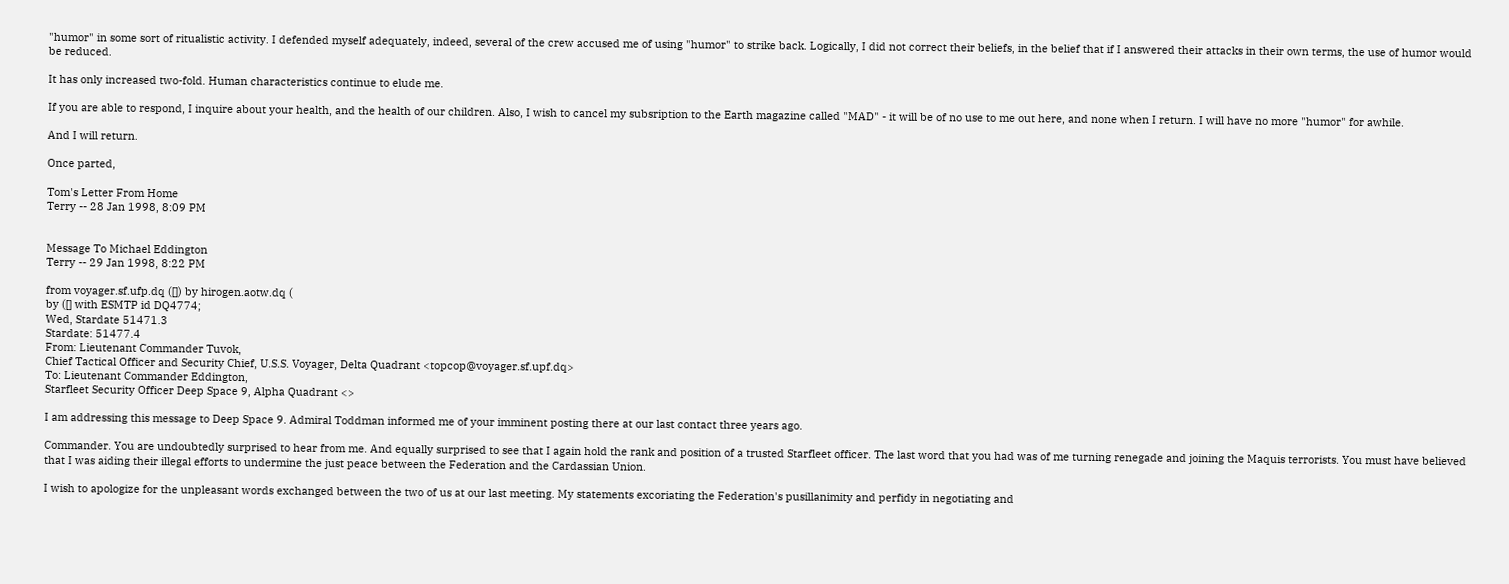"humor" in some sort of ritualistic activity. I defended myself adequately, indeed, several of the crew accused me of using "humor" to strike back. Logically, I did not correct their beliefs, in the belief that if I answered their attacks in their own terms, the use of humor would be reduced.

It has only increased two-fold. Human characteristics continue to elude me.

If you are able to respond, I inquire about your health, and the health of our children. Also, I wish to cancel my subsription to the Earth magazine called "MAD" - it will be of no use to me out here, and none when I return. I will have no more "humor" for awhile.

And I will return.

Once parted,

Tom's Letter From Home
Terry -- 28 Jan 1998, 8:09 PM


Message To Michael Eddington
Terry -- 29 Jan 1998, 8:22 PM

from voyager.sf.ufp.dq ([]) by hirogen.aotw.dq (
by ([] with ESMTP id DQ4774;
Wed, Stardate 51471.3
Stardate: 51477.4
From: Lieutenant Commander Tuvok,
Chief Tactical Officer and Security Chief, U.S.S. Voyager, Delta Quadrant <topcop@voyager.sf.upf.dq>
To: Lieutenant Commander Eddington,
Starfleet Security Officer Deep Space 9, Alpha Quadrant <>

I am addressing this message to Deep Space 9. Admiral Toddman informed me of your imminent posting there at our last contact three years ago.

Commander. You are undoubtedly surprised to hear from me. And equally surprised to see that I again hold the rank and position of a trusted Starfleet officer. The last word that you had was of me turning renegade and joining the Maquis terrorists. You must have believed that I was aiding their illegal efforts to undermine the just peace between the Federation and the Cardassian Union.

I wish to apologize for the unpleasant words exchanged between the two of us at our last meeting. My statements excoriating the Federation's pusillanimity and perfidy in negotiating and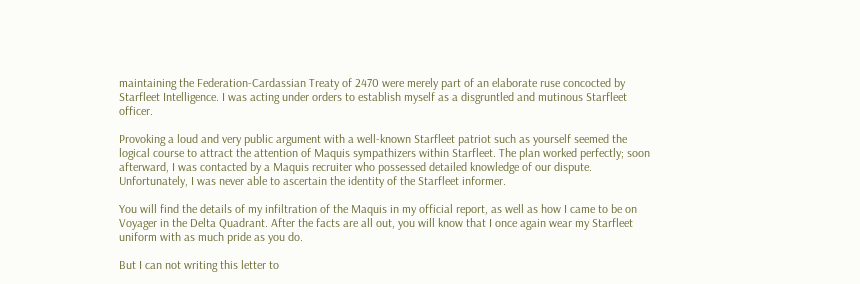maintaining the Federation-Cardassian Treaty of 2470 were merely part of an elaborate ruse concocted by Starfleet Intelligence. I was acting under orders to establish myself as a disgruntled and mutinous Starfleet officer.

Provoking a loud and very public argument with a well-known Starfleet patriot such as yourself seemed the logical course to attract the attention of Maquis sympathizers within Starfleet. The plan worked perfectly; soon afterward, I was contacted by a Maquis recruiter who possessed detailed knowledge of our dispute. Unfortunately, I was never able to ascertain the identity of the Starfleet informer.

You will find the details of my infiltration of the Maquis in my official report, as well as how I came to be on Voyager in the Delta Quadrant. After the facts are all out, you will know that I once again wear my Starfleet uniform with as much pride as you do.

But I can not writing this letter to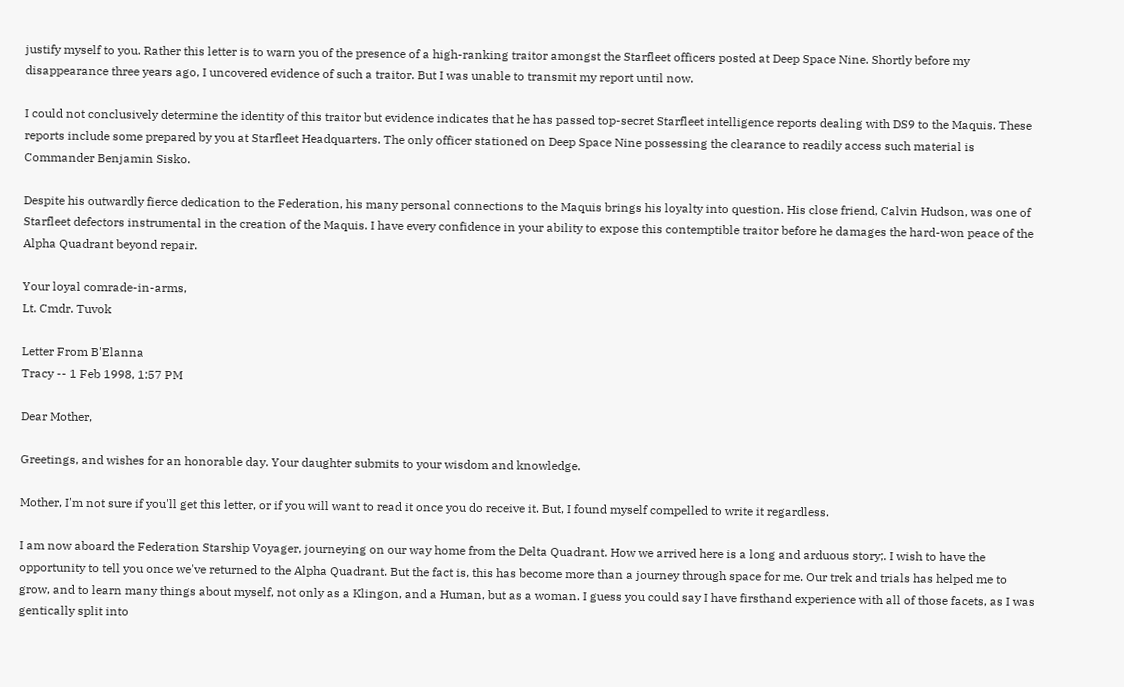justify myself to you. Rather this letter is to warn you of the presence of a high-ranking traitor amongst the Starfleet officers posted at Deep Space Nine. Shortly before my disappearance three years ago, I uncovered evidence of such a traitor. But I was unable to transmit my report until now.

I could not conclusively determine the identity of this traitor but evidence indicates that he has passed top-secret Starfleet intelligence reports dealing with DS9 to the Maquis. These reports include some prepared by you at Starfleet Headquarters. The only officer stationed on Deep Space Nine possessing the clearance to readily access such material is Commander Benjamin Sisko.

Despite his outwardly fierce dedication to the Federation, his many personal connections to the Maquis brings his loyalty into question. His close friend, Calvin Hudson, was one of Starfleet defectors instrumental in the creation of the Maquis. I have every confidence in your ability to expose this contemptible traitor before he damages the hard-won peace of the Alpha Quadrant beyond repair.

Your loyal comrade-in-arms,
Lt. Cmdr. Tuvok

Letter From B'Elanna
Tracy -- 1 Feb 1998, 1:57 PM

Dear Mother,

Greetings, and wishes for an honorable day. Your daughter submits to your wisdom and knowledge.

Mother, I'm not sure if you'll get this letter, or if you will want to read it once you do receive it. But, I found myself compelled to write it regardless.

I am now aboard the Federation Starship Voyager, journeying on our way home from the Delta Quadrant. How we arrived here is a long and arduous story;. I wish to have the opportunity to tell you once we've returned to the Alpha Quadrant. But the fact is, this has become more than a journey through space for me. Our trek and trials has helped me to grow, and to learn many things about myself, not only as a Klingon, and a Human, but as a woman. I guess you could say I have firsthand experience with all of those facets, as I was gentically split into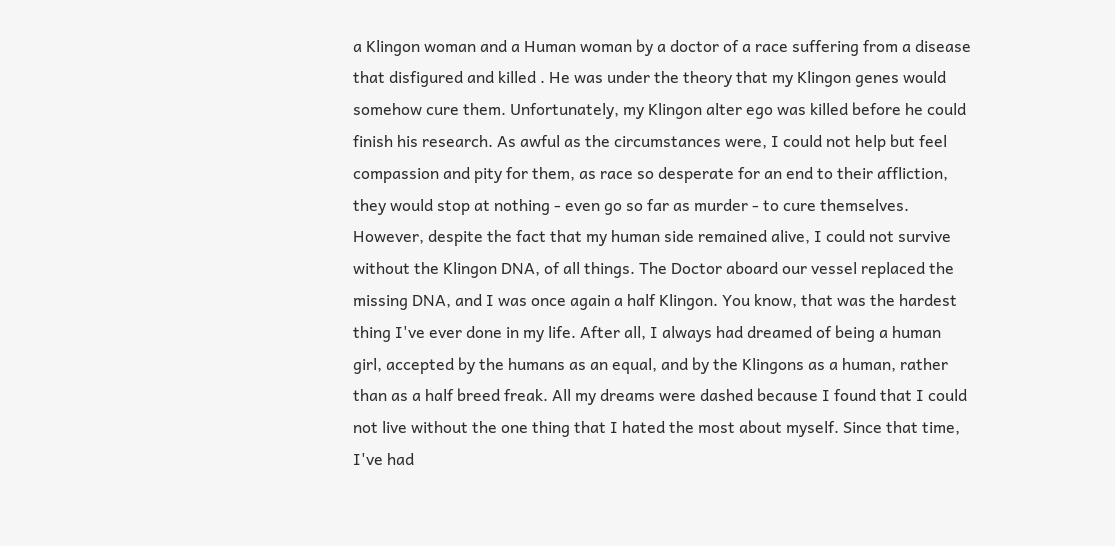a Klingon woman and a Human woman by a doctor of a race suffering from a disease that disfigured and killed . He was under the theory that my Klingon genes would somehow cure them. Unfortunately, my Klingon alter ego was killed before he could finish his research. As awful as the circumstances were, I could not help but feel compassion and pity for them, as race so desperate for an end to their affliction, they would stop at nothing - even go so far as murder - to cure themselves. However, despite the fact that my human side remained alive, I could not survive without the Klingon DNA, of all things. The Doctor aboard our vessel replaced the missing DNA, and I was once again a half Klingon. You know, that was the hardest thing I've ever done in my life. After all, I always had dreamed of being a human girl, accepted by the humans as an equal, and by the Klingons as a human, rather than as a half breed freak. All my dreams were dashed because I found that I could not live without the one thing that I hated the most about myself. Since that time, I've had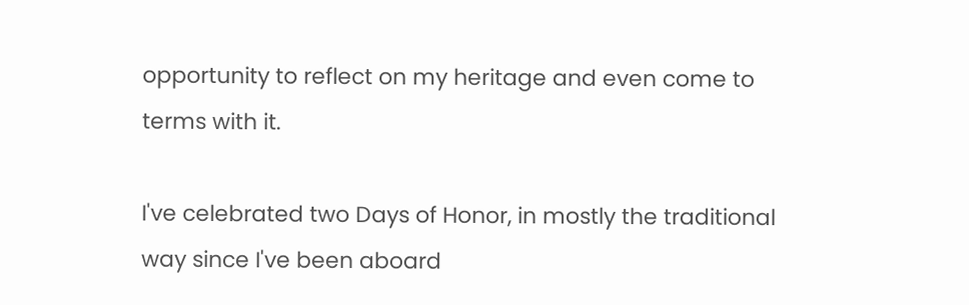opportunity to reflect on my heritage and even come to terms with it.

I've celebrated two Days of Honor, in mostly the traditional way since I've been aboard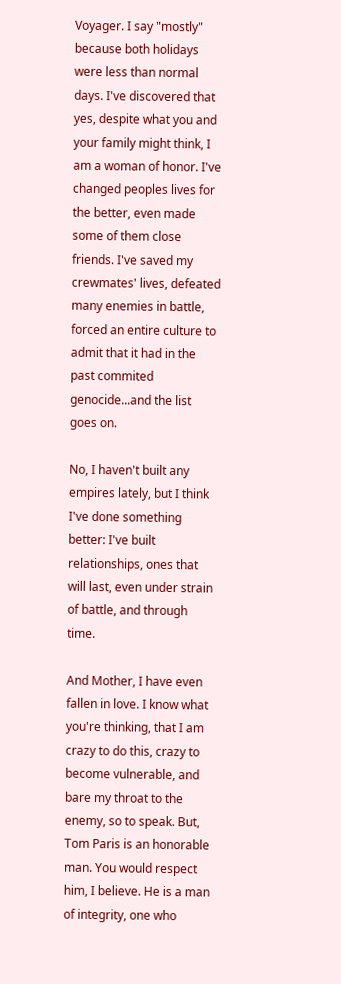Voyager. I say "mostly" because both holidays were less than normal days. I've discovered that yes, despite what you and your family might think, I am a woman of honor. I've changed peoples lives for the better, even made some of them close friends. I've saved my crewmates' lives, defeated many enemies in battle, forced an entire culture to admit that it had in the past commited genocide...and the list goes on.

No, I haven't built any empires lately, but I think I've done something better: I've built relationships, ones that will last, even under strain of battle, and through time.

And Mother, I have even fallen in love. I know what you're thinking, that I am crazy to do this, crazy to become vulnerable, and bare my throat to the enemy, so to speak. But, Tom Paris is an honorable man. You would respect him, I believe. He is a man of integrity, one who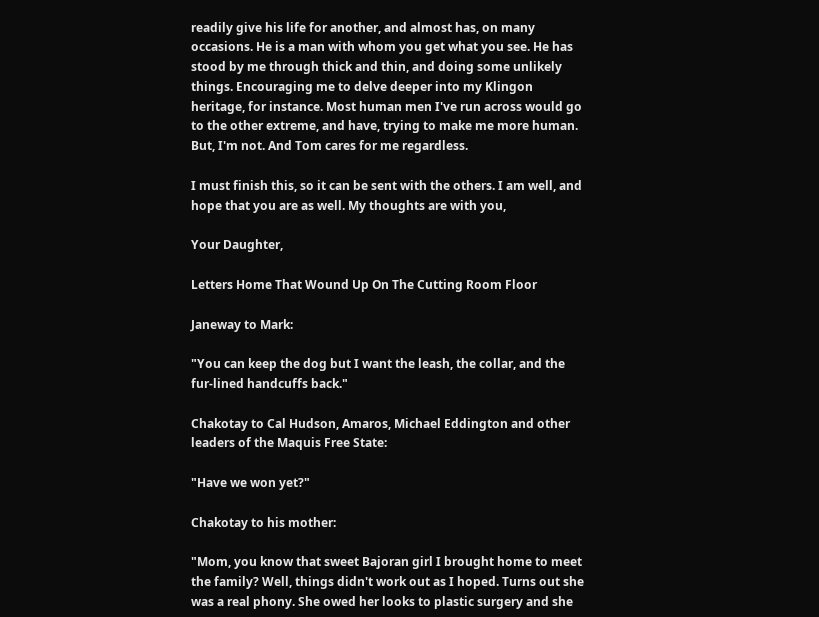readily give his life for another, and almost has, on many occasions. He is a man with whom you get what you see. He has stood by me through thick and thin, and doing some unlikely things. Encouraging me to delve deeper into my Klingon heritage, for instance. Most human men I've run across would go to the other extreme, and have, trying to make me more human. But, I'm not. And Tom cares for me regardless.

I must finish this, so it can be sent with the others. I am well, and hope that you are as well. My thoughts are with you,

Your Daughter,

Letters Home That Wound Up On The Cutting Room Floor

Janeway to Mark:

"You can keep the dog but I want the leash, the collar, and the fur-lined handcuffs back."

Chakotay to Cal Hudson, Amaros, Michael Eddington and other leaders of the Maquis Free State:

"Have we won yet?"

Chakotay to his mother:

"Mom, you know that sweet Bajoran girl I brought home to meet the family? Well, things didn't work out as I hoped. Turns out she was a real phony. She owed her looks to plastic surgery and she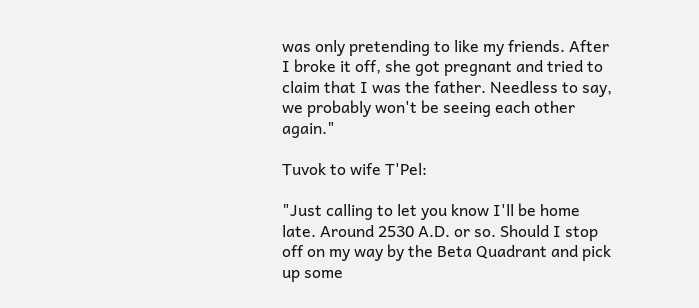was only pretending to like my friends. After I broke it off, she got pregnant and tried to claim that I was the father. Needless to say, we probably won't be seeing each other again."

Tuvok to wife T'Pel:

"Just calling to let you know I'll be home late. Around 2530 A.D. or so. Should I stop off on my way by the Beta Quadrant and pick up some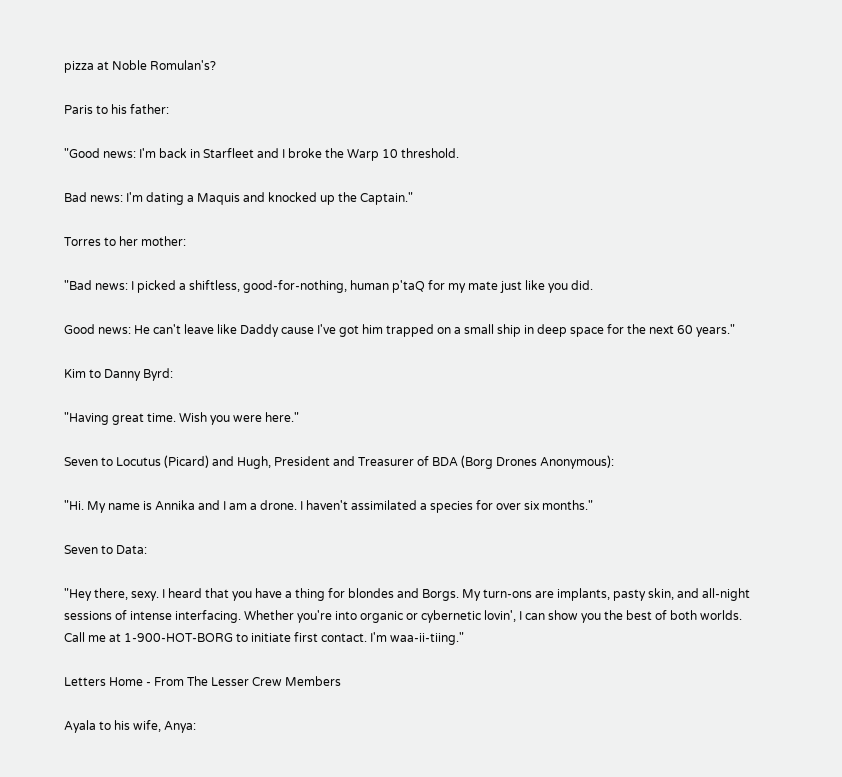pizza at Noble Romulan's?

Paris to his father:

"Good news: I'm back in Starfleet and I broke the Warp 10 threshold.

Bad news: I'm dating a Maquis and knocked up the Captain."

Torres to her mother:

"Bad news: I picked a shiftless, good-for-nothing, human p'taQ for my mate just like you did.

Good news: He can't leave like Daddy cause I've got him trapped on a small ship in deep space for the next 60 years."

Kim to Danny Byrd:

"Having great time. Wish you were here."

Seven to Locutus (Picard) and Hugh, President and Treasurer of BDA (Borg Drones Anonymous):

"Hi. My name is Annika and I am a drone. I haven't assimilated a species for over six months."

Seven to Data:

"Hey there, sexy. I heard that you have a thing for blondes and Borgs. My turn-ons are implants, pasty skin, and all-night sessions of intense interfacing. Whether you're into organic or cybernetic lovin', I can show you the best of both worlds. Call me at 1-900-HOT-BORG to initiate first contact. I'm waa-ii-tiing."

Letters Home - From The Lesser Crew Members

Ayala to his wife, Anya: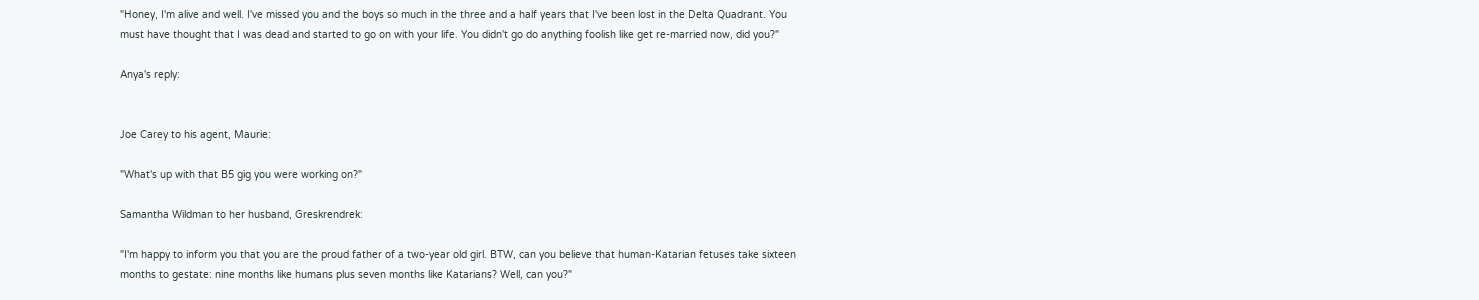"Honey, I'm alive and well. I've missed you and the boys so much in the three and a half years that I've been lost in the Delta Quadrant. You must have thought that I was dead and started to go on with your life. You didn't go do anything foolish like get re-married now, did you?"

Anya's reply:


Joe Carey to his agent, Maurie:

"What's up with that B5 gig you were working on?"

Samantha Wildman to her husband, Greskrendrek:

"I'm happy to inform you that you are the proud father of a two-year old girl. BTW, can you believe that human-Katarian fetuses take sixteen months to gestate: nine months like humans plus seven months like Katarians? Well, can you?"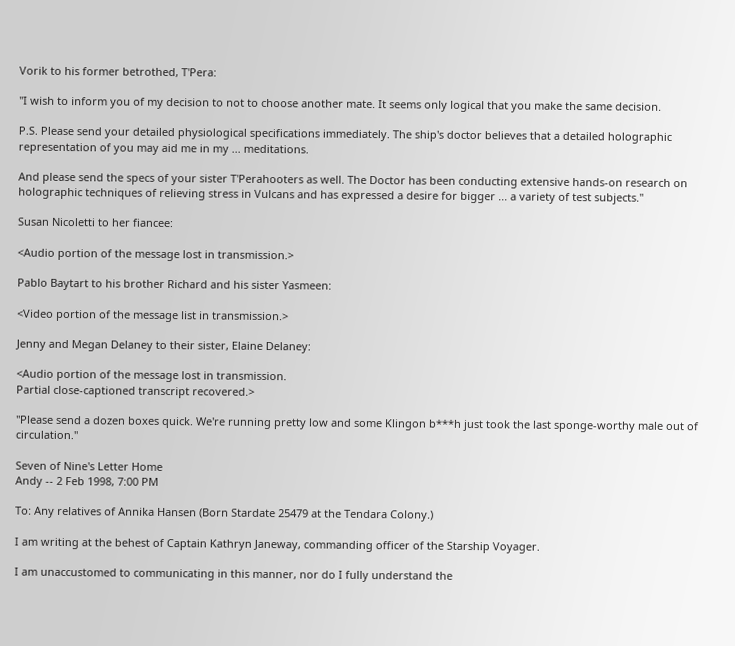Vorik to his former betrothed, T'Pera:

"I wish to inform you of my decision to not to choose another mate. It seems only logical that you make the same decision.

P.S. Please send your detailed physiological specifications immediately. The ship's doctor believes that a detailed holographic representation of you may aid me in my ... meditations.

And please send the specs of your sister T'Perahooters as well. The Doctor has been conducting extensive hands-on research on holographic techniques of relieving stress in Vulcans and has expressed a desire for bigger ... a variety of test subjects."

Susan Nicoletti to her fiancee:

<Audio portion of the message lost in transmission.>

Pablo Baytart to his brother Richard and his sister Yasmeen:

<Video portion of the message list in transmission.>

Jenny and Megan Delaney to their sister, Elaine Delaney:

<Audio portion of the message lost in transmission.
Partial close-captioned transcript recovered.>

"Please send a dozen boxes quick. We're running pretty low and some Klingon b***h just took the last sponge-worthy male out of circulation."

Seven of Nine's Letter Home
Andy -- 2 Feb 1998, 7:00 PM

To: Any relatives of Annika Hansen (Born Stardate 25479 at the Tendara Colony.)

I am writing at the behest of Captain Kathryn Janeway, commanding officer of the Starship Voyager.

I am unaccustomed to communicating in this manner, nor do I fully understand the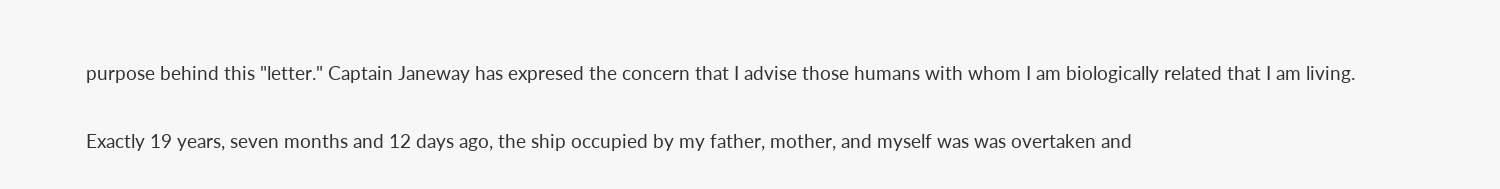purpose behind this "letter." Captain Janeway has expresed the concern that I advise those humans with whom I am biologically related that I am living.

Exactly 19 years, seven months and 12 days ago, the ship occupied by my father, mother, and myself was was overtaken and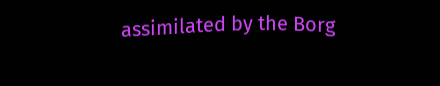assimilated by the Borg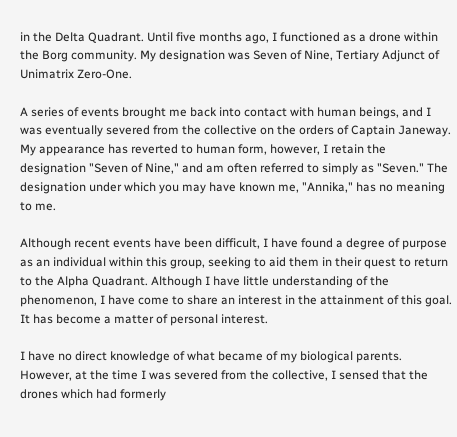in the Delta Quadrant. Until five months ago, I functioned as a drone within the Borg community. My designation was Seven of Nine, Tertiary Adjunct of Unimatrix Zero-One.

A series of events brought me back into contact with human beings, and I was eventually severed from the collective on the orders of Captain Janeway. My appearance has reverted to human form, however, I retain the designation "Seven of Nine," and am often referred to simply as "Seven." The designation under which you may have known me, "Annika," has no meaning to me.

Although recent events have been difficult, I have found a degree of purpose as an individual within this group, seeking to aid them in their quest to return to the Alpha Quadrant. Although I have little understanding of the phenomenon, I have come to share an interest in the attainment of this goal. It has become a matter of personal interest.

I have no direct knowledge of what became of my biological parents. However, at the time I was severed from the collective, I sensed that the drones which had formerly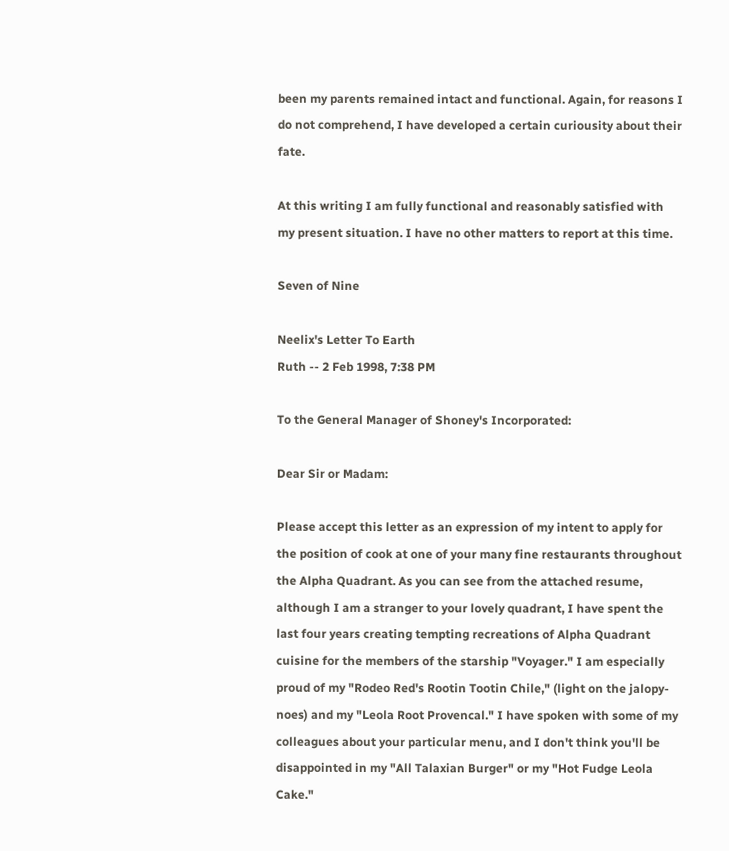been my parents remained intact and functional. Again, for reasons I do not comprehend, I have developed a certain curiousity about their fate.

At this writing I am fully functional and reasonably satisfied with my present situation. I have no other matters to report at this time.

Seven of Nine

Neelix's Letter To Earth
Ruth -- 2 Feb 1998, 7:38 PM

To the General Manager of Shoney's Incorporated:

Dear Sir or Madam:

Please accept this letter as an expression of my intent to apply for the position of cook at one of your many fine restaurants throughout the Alpha Quadrant. As you can see from the attached resume, although I am a stranger to your lovely quadrant, I have spent the last four years creating tempting recreations of Alpha Quadrant cuisine for the members of the starship "Voyager." I am especially proud of my "Rodeo Red's Rootin Tootin Chile," (light on the jalopy-noes) and my "Leola Root Provencal." I have spoken with some of my colleagues about your particular menu, and I don't think you'll be disappointed in my "All Talaxian Burger" or my "Hot Fudge Leola Cake."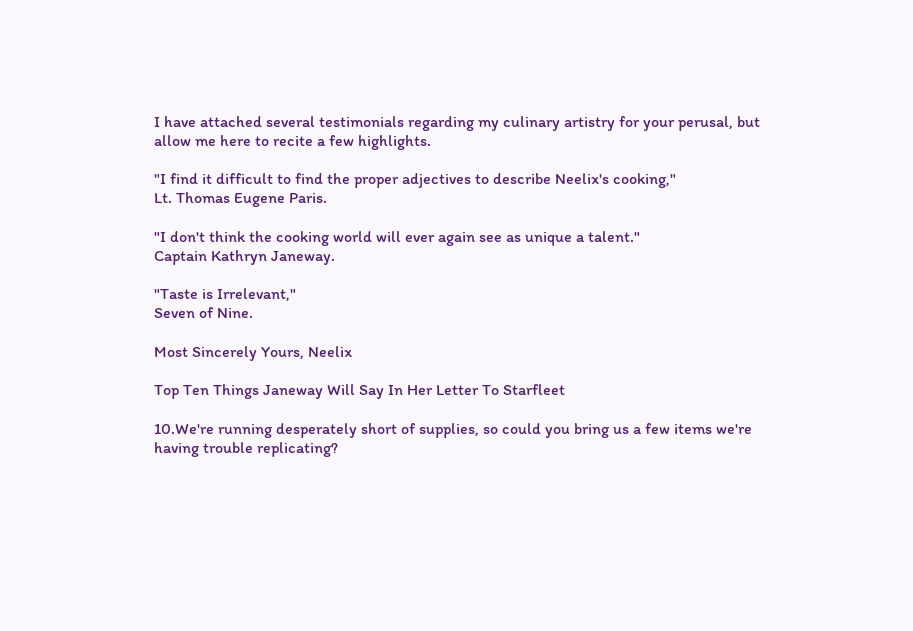I have attached several testimonials regarding my culinary artistry for your perusal, but allow me here to recite a few highlights.

"I find it difficult to find the proper adjectives to describe Neelix's cooking,"
Lt. Thomas Eugene Paris.

"I don't think the cooking world will ever again see as unique a talent."
Captain Kathryn Janeway.

"Taste is Irrelevant,"
Seven of Nine.

Most Sincerely Yours, Neelix

Top Ten Things Janeway Will Say In Her Letter To Starfleet

10.We're running desperately short of supplies, so could you bring us a few items we're having trouble replicating?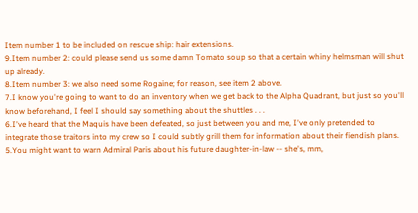Item number 1 to be included on rescue ship: hair extensions.
9.Item number 2: could please send us some damn Tomato soup so that a certain whiny helmsman will shut up already.
8.Item number 3: we also need some Rogaine; for reason, see item 2 above.
7.I know you're going to want to do an inventory when we get back to the Alpha Quadrant, but just so you'll know beforehand, I feel I should say something about the shuttles . . .
6.I've heard that the Maquis have been defeated, so just between you and me, I've only pretended to integrate those traitors into my crew so I could subtly grill them for information about their fiendish plans.
5.You might want to warn Admiral Paris about his future daughter-in-law -- she's, mm,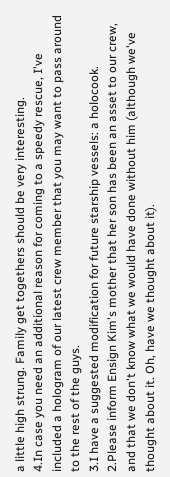a little high strung. Family get togethers should be very interesting.
4.In case you need an additional reason for coming to a speedy rescue, I've included a hologram of our latest crew member that you may want to pass around to the rest of the guys.
3.I have a suggested modification for future starship vessels: a holocook.
2.Please inform Ensign Kim's mother that her son has been an asset to our crew, and that we don't know what we would have done without him (although we've thought about it. Oh, have we thought about it).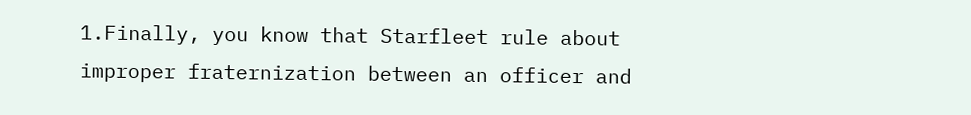1.Finally, you know that Starfleet rule about improper fraternization between an officer and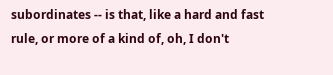subordinates -- is that, like a hard and fast rule, or more of a kind of, oh, I don't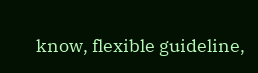know, flexible guideline,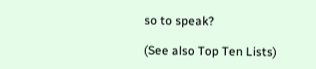so to speak?

(See also Top Ten Lists)